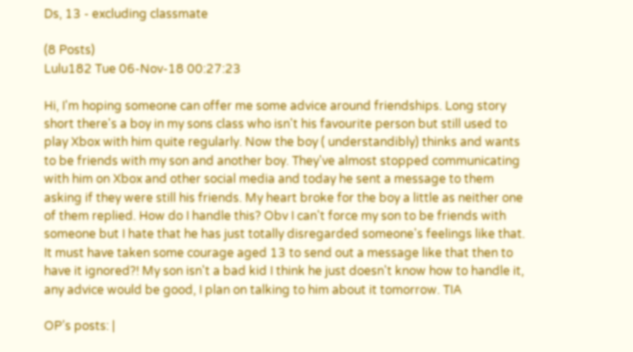Ds, 13 - excluding classmate

(8 Posts)
Lulu182 Tue 06-Nov-18 00:27:23

Hi, I'm hoping someone can offer me some advice around friendships. Long story short there's a boy in my sons class who isn't his favourite person but still used to play Xbox with him quite regularly. Now the boy ( understandibly) thinks and wants to be friends with my son and another boy. They've almost stopped communicating with him on Xbox and other social media and today he sent a message to them asking if they were still his friends. My heart broke for the boy a little as neither one of them replied. How do I handle this? Obv I can't force my son to be friends with someone but I hate that he has just totally disregarded someone's feelings like that. It must have taken some courage aged 13 to send out a message like that then to have it ignored?! My son isn't a bad kid I think he just doesn't know how to handle it, any advice would be good, I plan on talking to him about it tomorrow. TIA

OP’s posts: |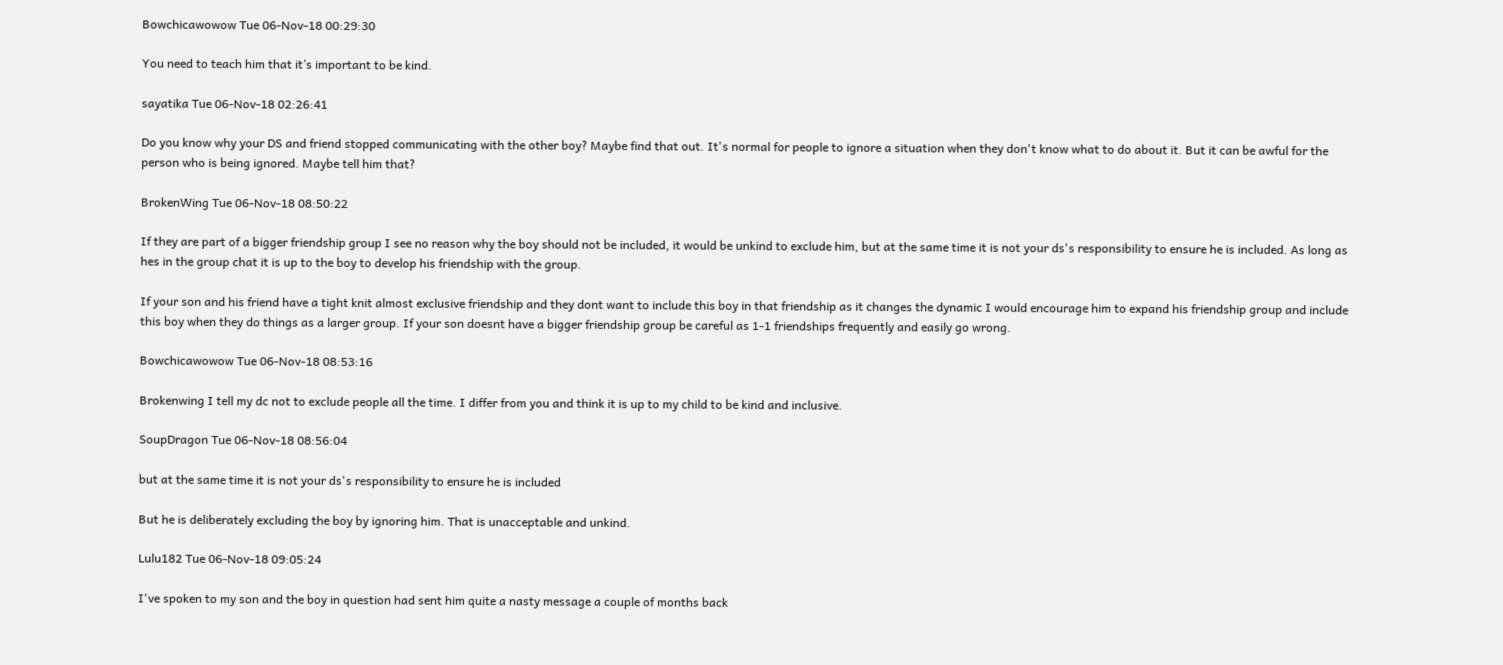Bowchicawowow Tue 06-Nov-18 00:29:30

You need to teach him that it’s important to be kind.

sayatika Tue 06-Nov-18 02:26:41

Do you know why your DS and friend stopped communicating with the other boy? Maybe find that out. It's normal for people to ignore a situation when they don't know what to do about it. But it can be awful for the person who is being ignored. Maybe tell him that?

BrokenWing Tue 06-Nov-18 08:50:22

If they are part of a bigger friendship group I see no reason why the boy should not be included, it would be unkind to exclude him, but at the same time it is not your ds's responsibility to ensure he is included. As long as hes in the group chat it is up to the boy to develop his friendship with the group.

If your son and his friend have a tight knit almost exclusive friendship and they dont want to include this boy in that friendship as it changes the dynamic I would encourage him to expand his friendship group and include this boy when they do things as a larger group. If your son doesnt have a bigger friendship group be careful as 1-1 friendships frequently and easily go wrong.

Bowchicawowow Tue 06-Nov-18 08:53:16

Brokenwing I tell my dc not to exclude people all the time. I differ from you and think it is up to my child to be kind and inclusive.

SoupDragon Tue 06-Nov-18 08:56:04

but at the same time it is not your ds's responsibility to ensure he is included

But he is deliberately excluding the boy by ignoring him. That is unacceptable and unkind.

Lulu182 Tue 06-Nov-18 09:05:24

I've spoken to my son and the boy in question had sent him quite a nasty message a couple of months back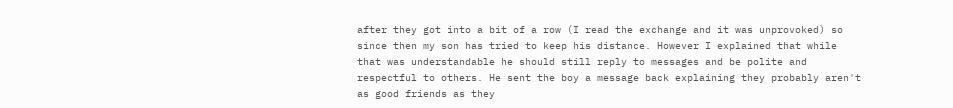after they got into a bit of a row (I read the exchange and it was unprovoked) so since then my son has tried to keep his distance. However I explained that while that was understandable he should still reply to messages and be polite and respectful to others. He sent the boy a message back explaining they probably aren't as good friends as they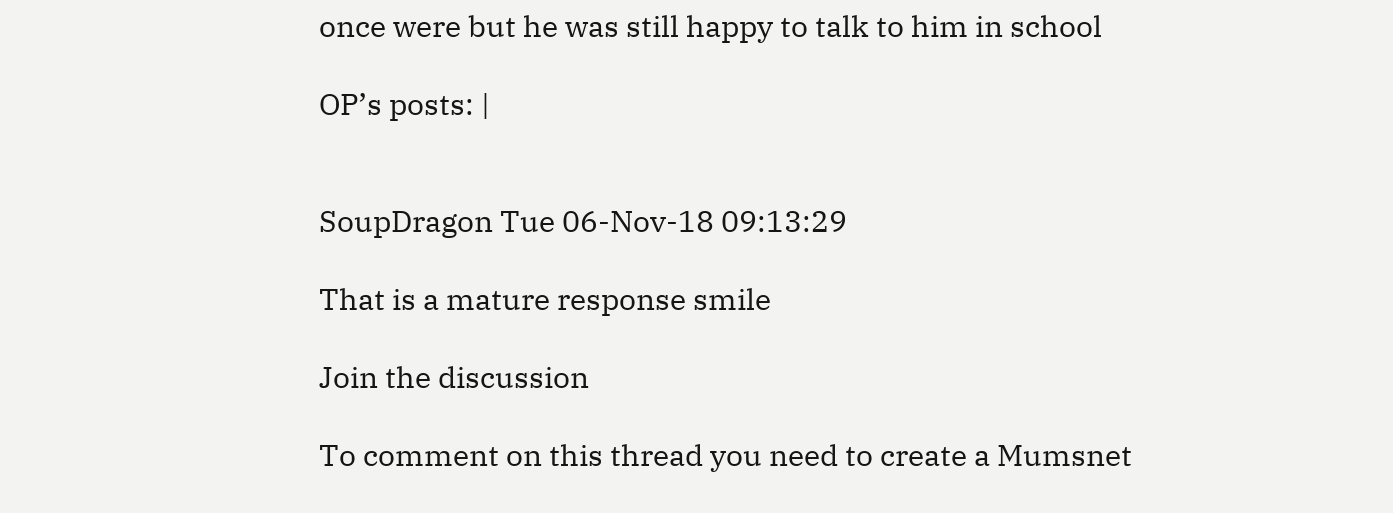once were but he was still happy to talk to him in school

OP’s posts: |


SoupDragon Tue 06-Nov-18 09:13:29

That is a mature response smile

Join the discussion

To comment on this thread you need to create a Mumsnet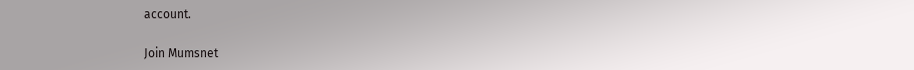account.

Join Mumsnet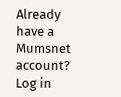Already have a Mumsnet account? Log in